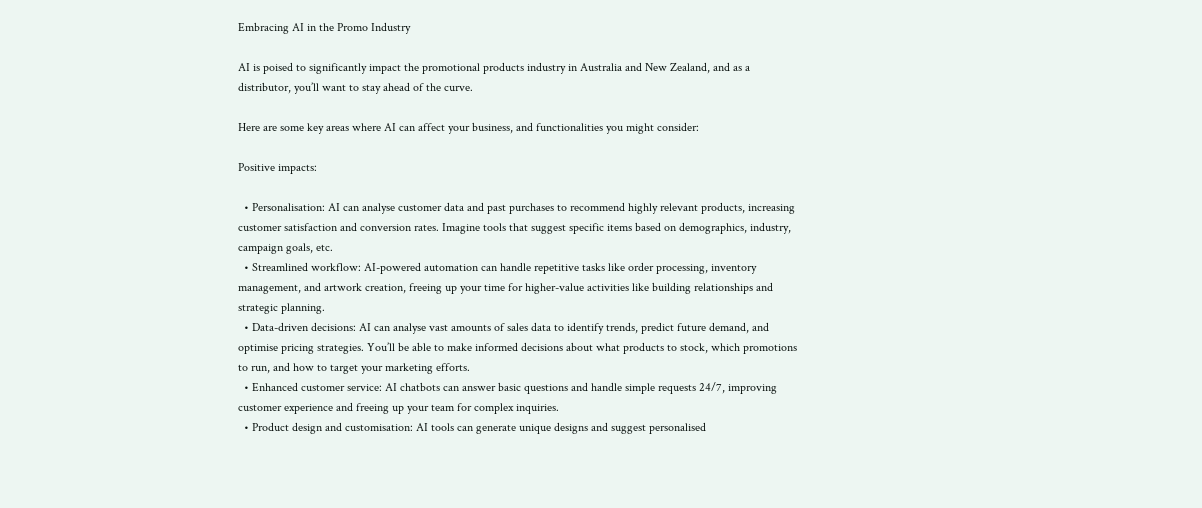Embracing AI in the Promo Industry

AI is poised to significantly impact the promotional products industry in Australia and New Zealand, and as a distributor, you’ll want to stay ahead of the curve.

Here are some key areas where AI can affect your business, and functionalities you might consider:

Positive impacts:

  • Personalisation: AI can analyse customer data and past purchases to recommend highly relevant products, increasing customer satisfaction and conversion rates. Imagine tools that suggest specific items based on demographics, industry, campaign goals, etc.
  • Streamlined workflow: AI-powered automation can handle repetitive tasks like order processing, inventory management, and artwork creation, freeing up your time for higher-value activities like building relationships and strategic planning.
  • Data-driven decisions: AI can analyse vast amounts of sales data to identify trends, predict future demand, and optimise pricing strategies. You’ll be able to make informed decisions about what products to stock, which promotions to run, and how to target your marketing efforts.
  • Enhanced customer service: AI chatbots can answer basic questions and handle simple requests 24/7, improving customer experience and freeing up your team for complex inquiries.
  • Product design and customisation: AI tools can generate unique designs and suggest personalised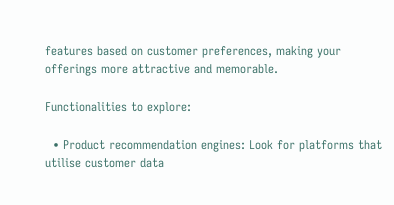features based on customer preferences, making your offerings more attractive and memorable.

Functionalities to explore:

  • Product recommendation engines: Look for platforms that utilise customer data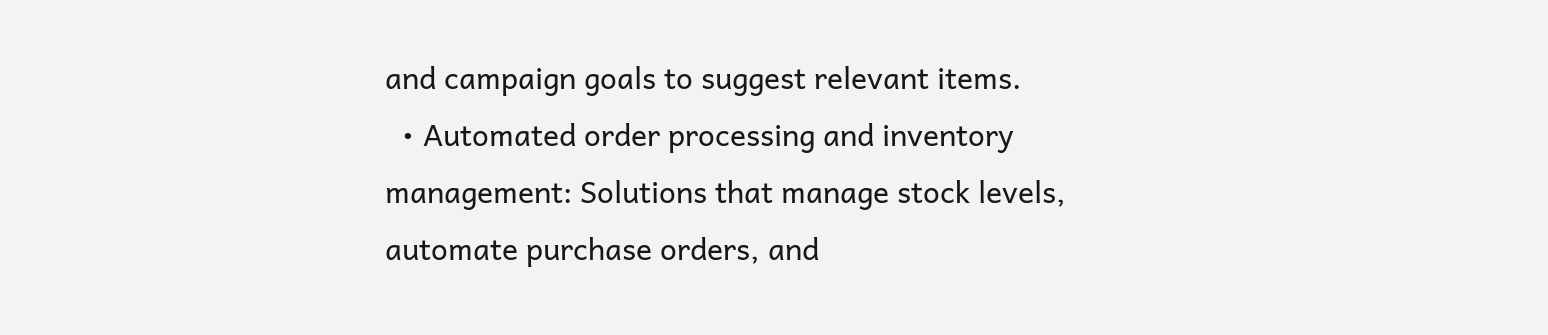and campaign goals to suggest relevant items.
  • Automated order processing and inventory management: Solutions that manage stock levels, automate purchase orders, and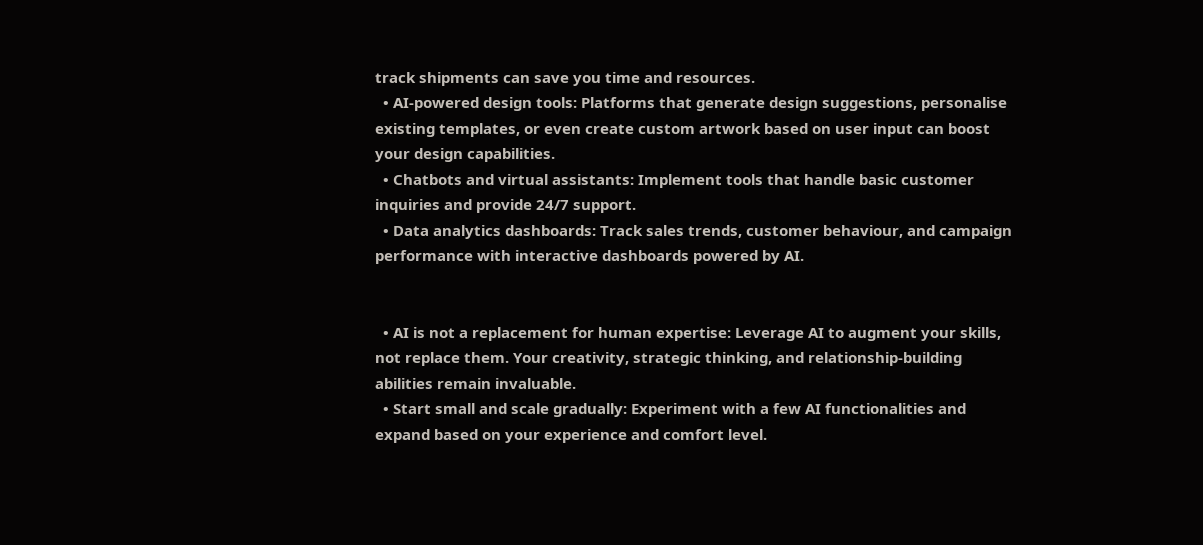track shipments can save you time and resources.
  • AI-powered design tools: Platforms that generate design suggestions, personalise existing templates, or even create custom artwork based on user input can boost your design capabilities.
  • Chatbots and virtual assistants: Implement tools that handle basic customer inquiries and provide 24/7 support.
  • Data analytics dashboards: Track sales trends, customer behaviour, and campaign performance with interactive dashboards powered by AI.


  • AI is not a replacement for human expertise: Leverage AI to augment your skills, not replace them. Your creativity, strategic thinking, and relationship-building abilities remain invaluable.
  • Start small and scale gradually: Experiment with a few AI functionalities and expand based on your experience and comfort level.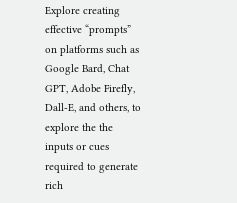Explore creating effective “prompts” on platforms such as Google Bard, Chat GPT, Adobe Firefly, Dall-E, and others, to explore the the inputs or cues required to generate rich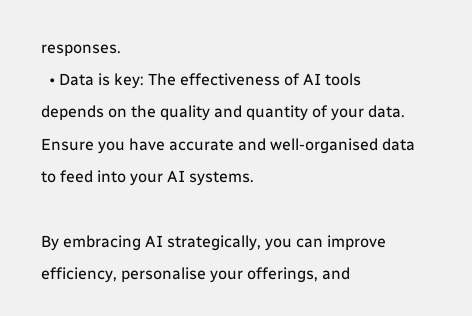responses.
  • Data is key: The effectiveness of AI tools depends on the quality and quantity of your data. Ensure you have accurate and well-organised data to feed into your AI systems.

By embracing AI strategically, you can improve efficiency, personalise your offerings, and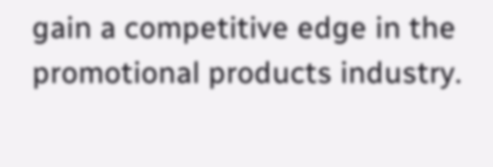gain a competitive edge in the promotional products industry.